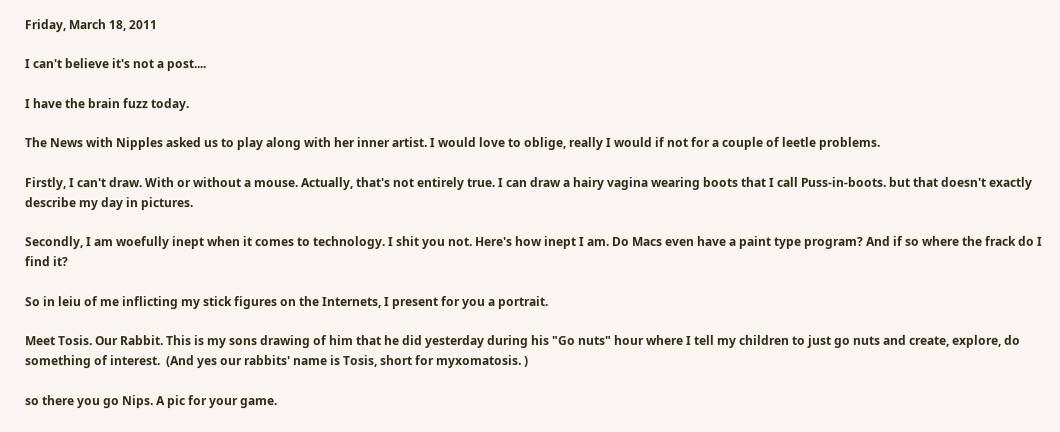Friday, March 18, 2011

I can't believe it's not a post....

I have the brain fuzz today.

The News with Nipples asked us to play along with her inner artist. I would love to oblige, really I would if not for a couple of leetle problems.

Firstly, I can't draw. With or without a mouse. Actually, that's not entirely true. I can draw a hairy vagina wearing boots that I call Puss-in-boots. but that doesn't exactly describe my day in pictures.

Secondly, I am woefully inept when it comes to technology. I shit you not. Here's how inept I am. Do Macs even have a paint type program? And if so where the frack do I find it?

So in leiu of me inflicting my stick figures on the Internets, I present for you a portrait.

Meet Tosis. Our Rabbit. This is my sons drawing of him that he did yesterday during his "Go nuts" hour where I tell my children to just go nuts and create, explore, do something of interest.  (And yes our rabbits' name is Tosis, short for myxomatosis. )

so there you go Nips. A pic for your game.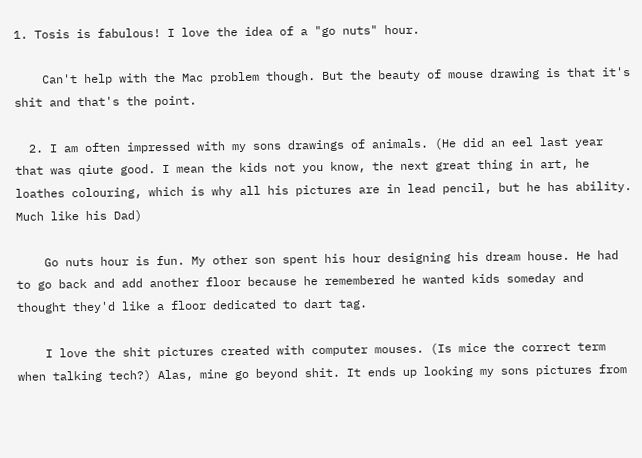1. Tosis is fabulous! I love the idea of a "go nuts" hour.

    Can't help with the Mac problem though. But the beauty of mouse drawing is that it's shit and that's the point.

  2. I am often impressed with my sons drawings of animals. (He did an eel last year that was qiute good. I mean the kids not you know, the next great thing in art, he loathes colouring, which is why all his pictures are in lead pencil, but he has ability. Much like his Dad)

    Go nuts hour is fun. My other son spent his hour designing his dream house. He had to go back and add another floor because he remembered he wanted kids someday and thought they'd like a floor dedicated to dart tag.

    I love the shit pictures created with computer mouses. (Is mice the correct term when talking tech?) Alas, mine go beyond shit. It ends up looking my sons pictures from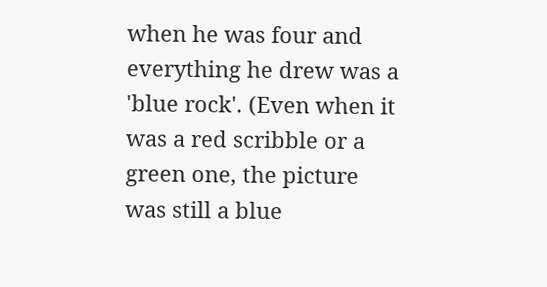when he was four and everything he drew was a 'blue rock'. (Even when it was a red scribble or a green one, the picture was still a blue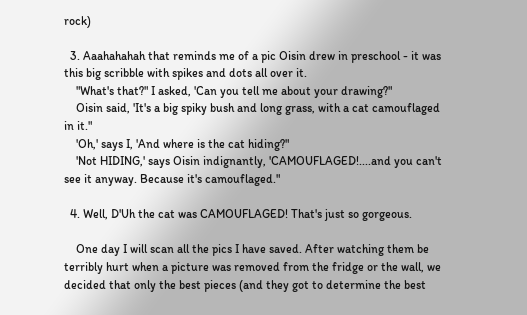rock)

  3. Aaahahahah that reminds me of a pic Oisin drew in preschool - it was this big scribble with spikes and dots all over it.
    "What's that?" I asked, 'Can you tell me about your drawing?"
    Oisin said, 'It's a big spiky bush and long grass, with a cat camouflaged in it."
    'Oh,' says I, 'And where is the cat hiding?"
    'Not HIDING,' says Oisin indignantly, 'CAMOUFLAGED!....and you can't see it anyway. Because it's camouflaged."

  4. Well, D'Uh the cat was CAMOUFLAGED! That's just so gorgeous.

    One day I will scan all the pics I have saved. After watching them be terribly hurt when a picture was removed from the fridge or the wall, we decided that only the best pieces (and they got to determine the best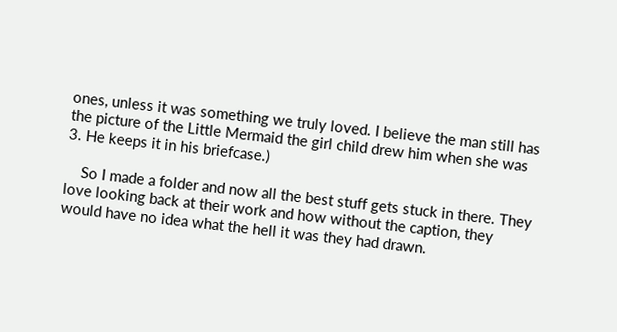ones, unless it was something we truly loved. I believe the man still has the picture of the Little Mermaid the girl child drew him when she was 3. He keeps it in his briefcase.)

    So I made a folder and now all the best stuff gets stuck in there. They love looking back at their work and how without the caption, they would have no idea what the hell it was they had drawn.